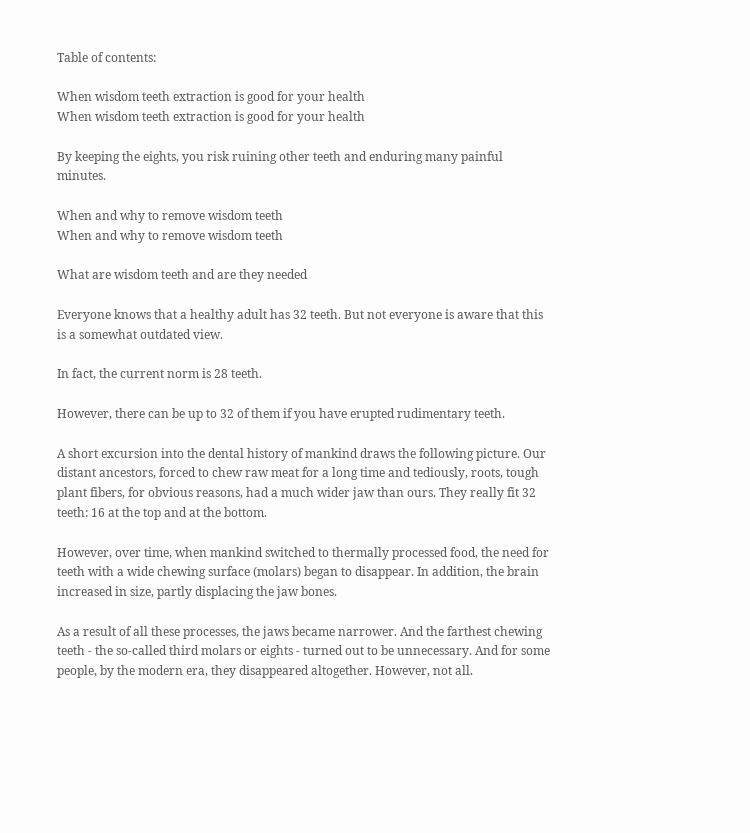Table of contents:

When wisdom teeth extraction is good for your health
When wisdom teeth extraction is good for your health

By keeping the eights, you risk ruining other teeth and enduring many painful minutes.

When and why to remove wisdom teeth
When and why to remove wisdom teeth

What are wisdom teeth and are they needed

Everyone knows that a healthy adult has 32 teeth. But not everyone is aware that this is a somewhat outdated view.

In fact, the current norm is 28 teeth.

However, there can be up to 32 of them if you have erupted rudimentary teeth.

A short excursion into the dental history of mankind draws the following picture. Our distant ancestors, forced to chew raw meat for a long time and tediously, roots, tough plant fibers, for obvious reasons, had a much wider jaw than ours. They really fit 32 teeth: 16 at the top and at the bottom.

However, over time, when mankind switched to thermally processed food, the need for teeth with a wide chewing surface (molars) began to disappear. In addition, the brain increased in size, partly displacing the jaw bones.

As a result of all these processes, the jaws became narrower. And the farthest chewing teeth - the so-called third molars or eights - turned out to be unnecessary. And for some people, by the modern era, they disappeared altogether. However, not all.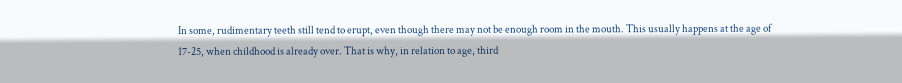In some, rudimentary teeth still tend to erupt, even though there may not be enough room in the mouth. This usually happens at the age of 17-25, when childhood is already over. That is why, in relation to age, third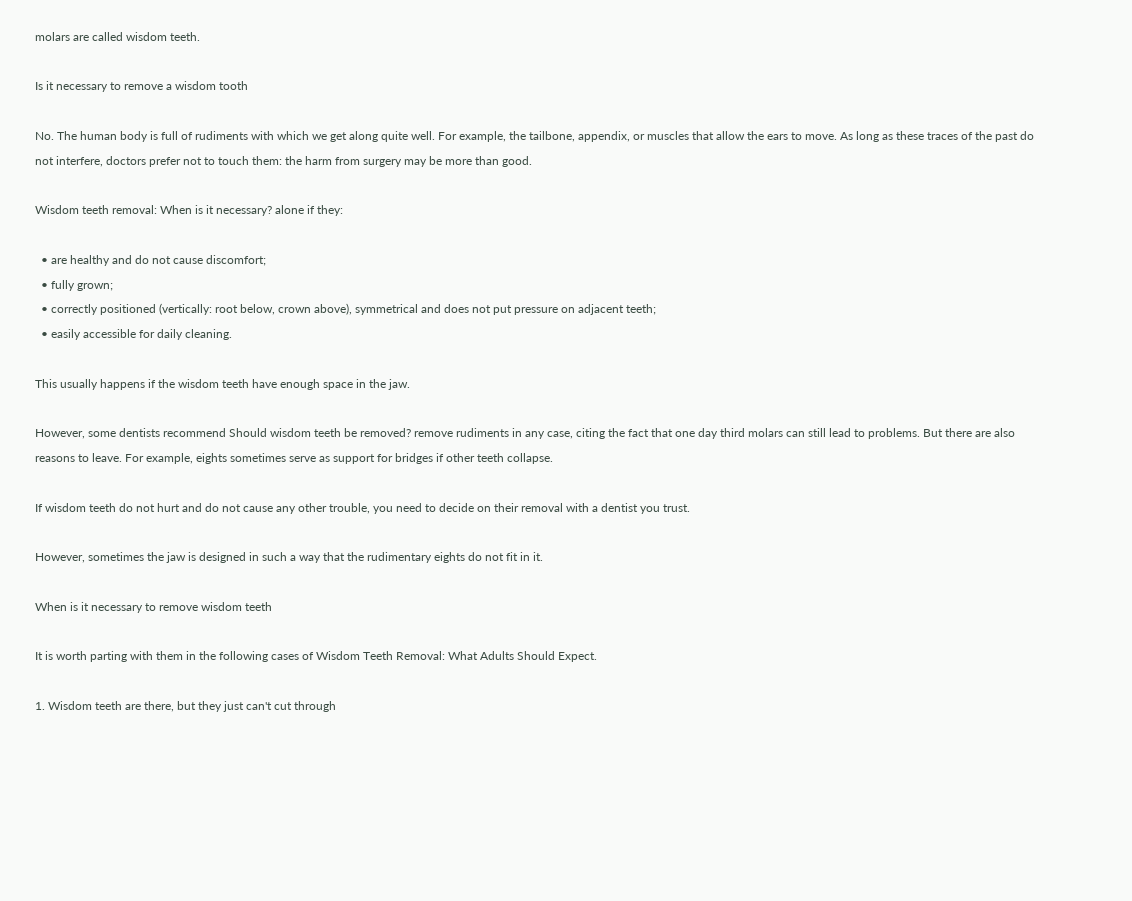molars are called wisdom teeth.

Is it necessary to remove a wisdom tooth

No. The human body is full of rudiments with which we get along quite well. For example, the tailbone, appendix, or muscles that allow the ears to move. As long as these traces of the past do not interfere, doctors prefer not to touch them: the harm from surgery may be more than good.

Wisdom teeth removal: When is it necessary? alone if they:

  • are healthy and do not cause discomfort;
  • fully grown;
  • correctly positioned (vertically: root below, crown above), symmetrical and does not put pressure on adjacent teeth;
  • easily accessible for daily cleaning.

This usually happens if the wisdom teeth have enough space in the jaw.

However, some dentists recommend Should wisdom teeth be removed? remove rudiments in any case, citing the fact that one day third molars can still lead to problems. But there are also reasons to leave. For example, eights sometimes serve as support for bridges if other teeth collapse.

If wisdom teeth do not hurt and do not cause any other trouble, you need to decide on their removal with a dentist you trust.

However, sometimes the jaw is designed in such a way that the rudimentary eights do not fit in it.

When is it necessary to remove wisdom teeth

It is worth parting with them in the following cases of Wisdom Teeth Removal: What Adults Should Expect.

1. Wisdom teeth are there, but they just can't cut through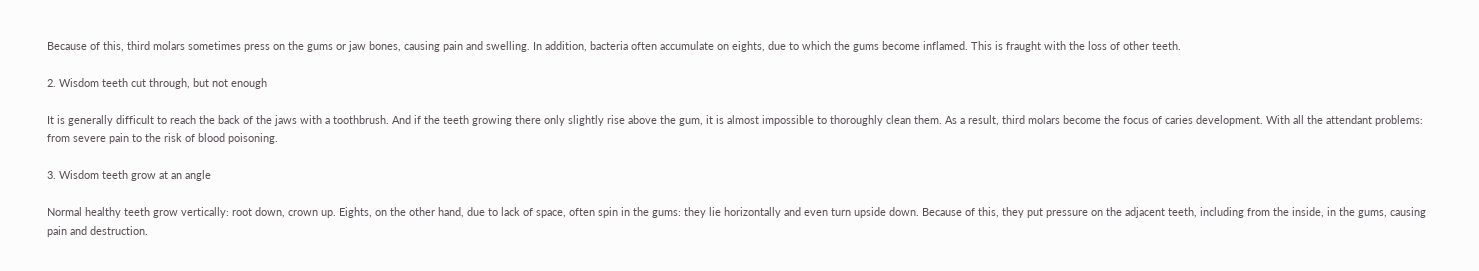Because of this, third molars sometimes press on the gums or jaw bones, causing pain and swelling. In addition, bacteria often accumulate on eights, due to which the gums become inflamed. This is fraught with the loss of other teeth.

2. Wisdom teeth cut through, but not enough

It is generally difficult to reach the back of the jaws with a toothbrush. And if the teeth growing there only slightly rise above the gum, it is almost impossible to thoroughly clean them. As a result, third molars become the focus of caries development. With all the attendant problems: from severe pain to the risk of blood poisoning.

3. Wisdom teeth grow at an angle

Normal healthy teeth grow vertically: root down, crown up. Eights, on the other hand, due to lack of space, often spin in the gums: they lie horizontally and even turn upside down. Because of this, they put pressure on the adjacent teeth, including from the inside, in the gums, causing pain and destruction.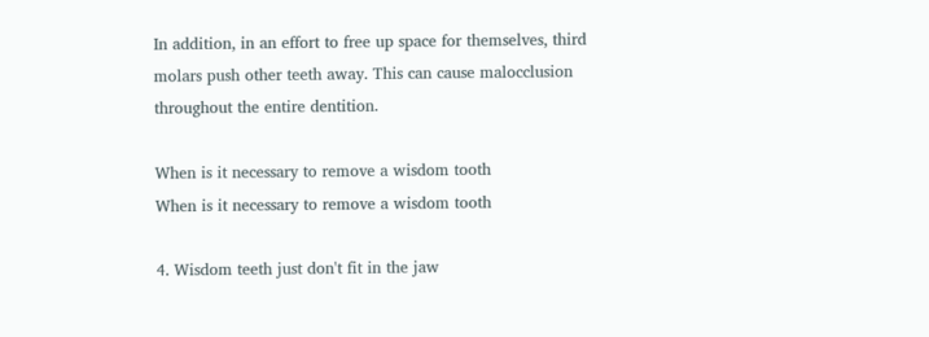In addition, in an effort to free up space for themselves, third molars push other teeth away. This can cause malocclusion throughout the entire dentition.

When is it necessary to remove a wisdom tooth
When is it necessary to remove a wisdom tooth

4. Wisdom teeth just don't fit in the jaw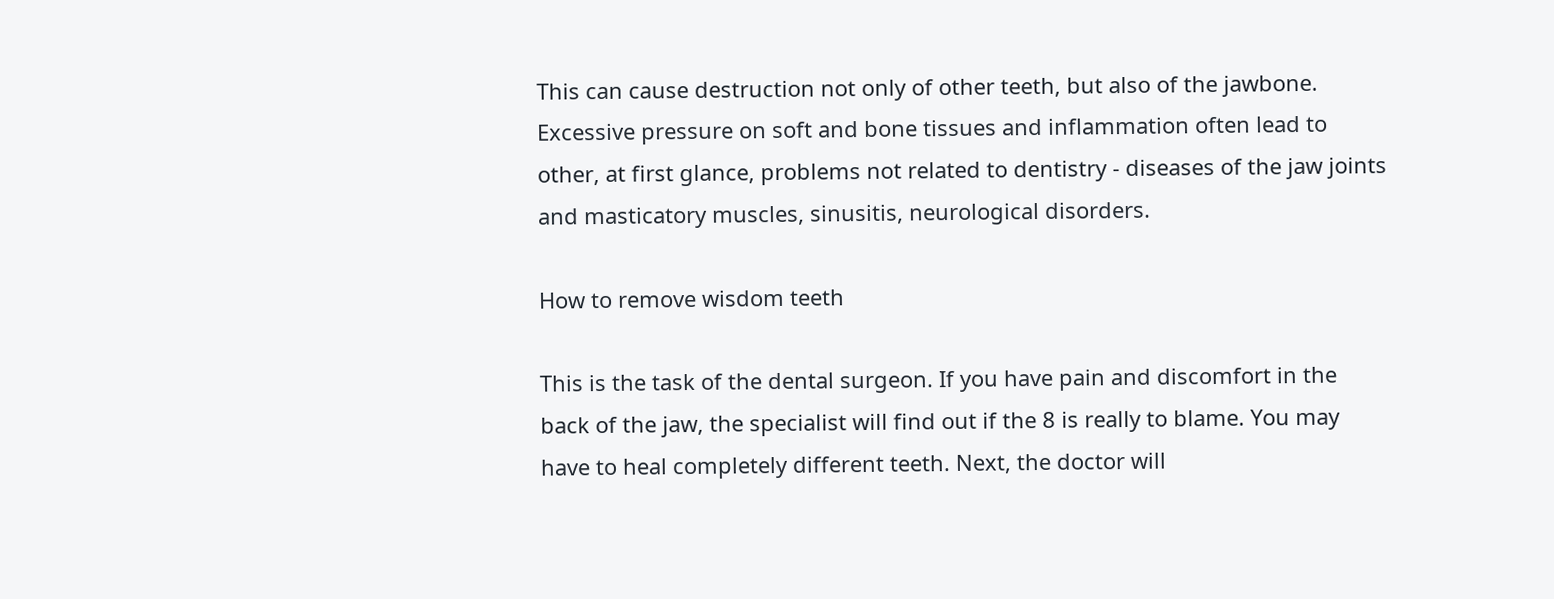This can cause destruction not only of other teeth, but also of the jawbone. Excessive pressure on soft and bone tissues and inflammation often lead to other, at first glance, problems not related to dentistry - diseases of the jaw joints and masticatory muscles, sinusitis, neurological disorders.

How to remove wisdom teeth

This is the task of the dental surgeon. If you have pain and discomfort in the back of the jaw, the specialist will find out if the 8 is really to blame. You may have to heal completely different teeth. Next, the doctor will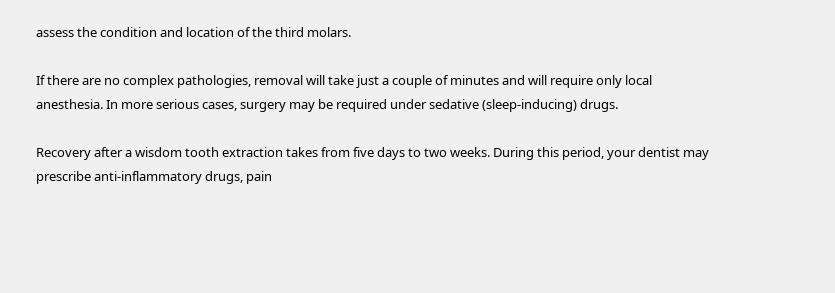assess the condition and location of the third molars.

If there are no complex pathologies, removal will take just a couple of minutes and will require only local anesthesia. In more serious cases, surgery may be required under sedative (sleep-inducing) drugs.

Recovery after a wisdom tooth extraction takes from five days to two weeks. During this period, your dentist may prescribe anti-inflammatory drugs, pain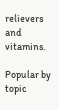relievers and vitamins.

Popular by topic